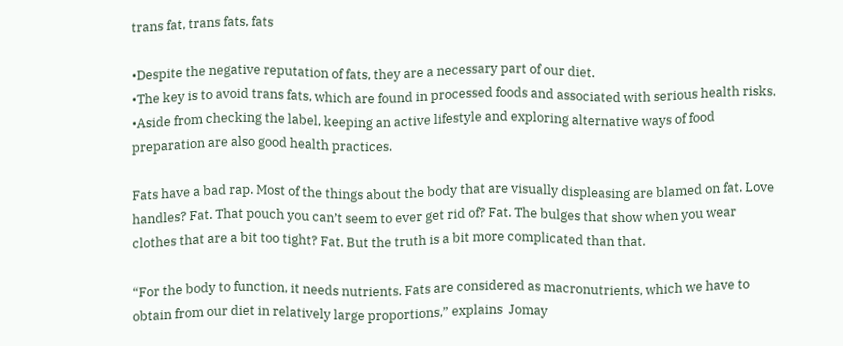trans fat, trans fats, fats

•Despite the negative reputation of fats, they are a necessary part of our diet.
•The key is to avoid trans fats, which are found in processed foods and associated with serious health risks.
•Aside from checking the label, keeping an active lifestyle and exploring alternative ways of food preparation are also good health practices.

Fats have a bad rap. Most of the things about the body that are visually displeasing are blamed on fat. Love handles? Fat. That pouch you can’t seem to ever get rid of? Fat. The bulges that show when you wear clothes that are a bit too tight? Fat. But the truth is a bit more complicated than that.

“For the body to function, it needs nutrients. Fats are considered as macronutrients, which we have to obtain from our diet in relatively large proportions,” explains  Jomay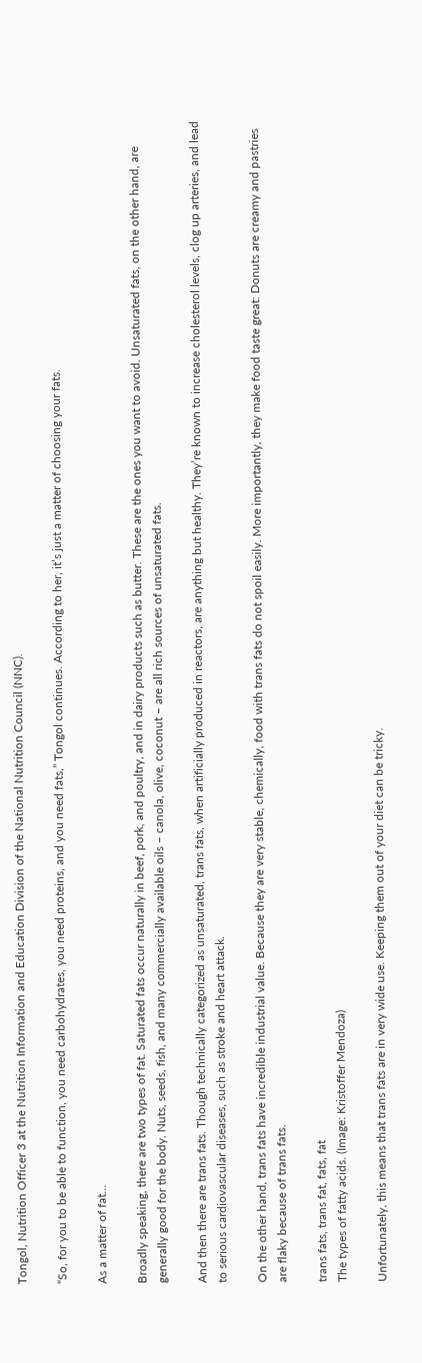Tongol, Nutrition Officer 3 at the Nutrition Information and Education Division of the National Nutrition Council (NNC).

“So, for you to be able to function, you need carbohydrates, you need proteins, and you need fats,” Tongol continues. According to her, it’s just a matter of choosing your fats.

As a matter of fat…

Broadly speaking, there are two types of fat. Saturated fats occur naturally in beef, pork, and poultry, and in dairy products such as butter. These are the ones you want to avoid. Unsaturated fats, on the other hand, are generally good for the body. Nuts, seeds, fish, and many commercially available oils – canola, olive, coconut – are all rich sources of unsaturated fats.

And then there are trans fats. Though technically categorized as unsaturated, trans fats, when artificially produced in reactors, are anything but healthy. They’re known to increase cholesterol levels, clog up arteries, and lead to serious cardiovascular diseases, such as stroke and heart attack.

On the other hand, trans fats have incredible industrial value. Because they are very stable, chemically, food with trans fats do not spoil easily. More importantly, they make food taste great: Donuts are creamy and pastries are flaky because of trans fats.

trans fats, trans fat, fats, fat
The types of fatty acids. (Image: Kristoffer Mendoza)

Unfortunately, this means that trans fats are in very wide use. Keeping them out of your diet can be tricky.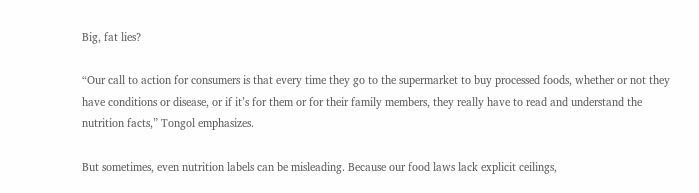Big, fat lies?

“Our call to action for consumers is that every time they go to the supermarket to buy processed foods, whether or not they have conditions or disease, or if it’s for them or for their family members, they really have to read and understand the nutrition facts,” Tongol emphasizes.

But sometimes, even nutrition labels can be misleading. Because our food laws lack explicit ceilings,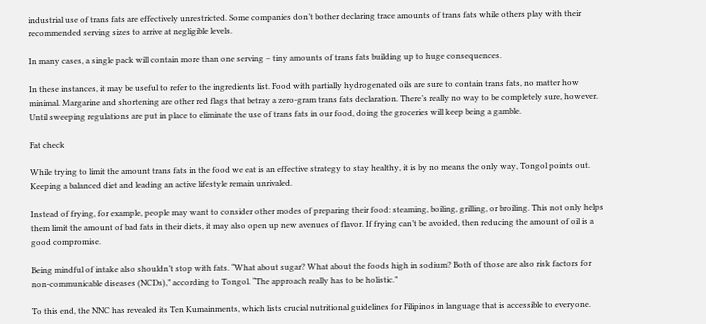industrial use of trans fats are effectively unrestricted. Some companies don’t bother declaring trace amounts of trans fats while others play with their recommended serving sizes to arrive at negligible levels.

In many cases, a single pack will contain more than one serving – tiny amounts of trans fats building up to huge consequences.

In these instances, it may be useful to refer to the ingredients list. Food with partially hydrogenated oils are sure to contain trans fats, no matter how minimal. Margarine and shortening are other red flags that betray a zero-gram trans fats declaration. There’s really no way to be completely sure, however. Until sweeping regulations are put in place to eliminate the use of trans fats in our food, doing the groceries will keep being a gamble.

Fat check

While trying to limit the amount trans fats in the food we eat is an effective strategy to stay healthy, it is by no means the only way, Tongol points out. Keeping a balanced diet and leading an active lifestyle remain unrivaled.

Instead of frying, for example, people may want to consider other modes of preparing their food: steaming, boiling, grilling, or broiling. This not only helps them limit the amount of bad fats in their diets, it may also open up new avenues of flavor. If frying can’t be avoided, then reducing the amount of oil is a good compromise.

Being mindful of intake also shouldn’t stop with fats. “What about sugar? What about the foods high in sodium? Both of those are also risk factors for non-communicable diseases (NCDs),” according to Tongol. “The approach really has to be holistic.”

To this end, the NNC has revealed its Ten Kumainments, which lists crucial nutritional guidelines for Filipinos in language that is accessible to everyone.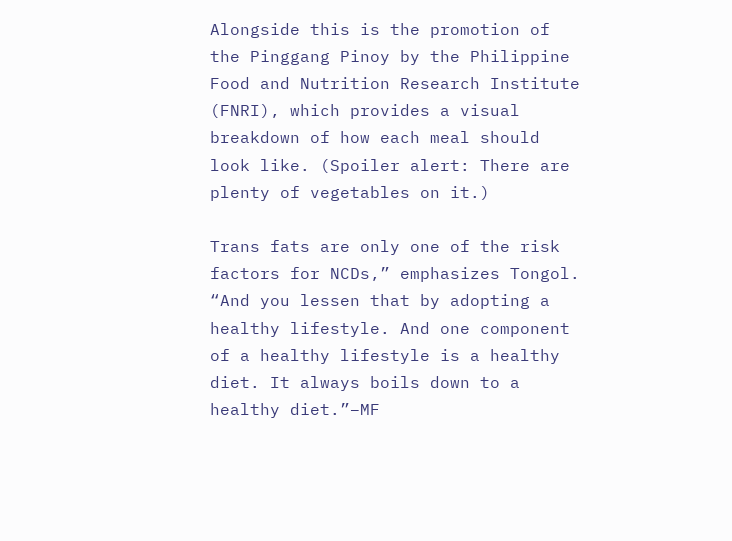Alongside this is the promotion of the Pinggang Pinoy by the Philippine Food and Nutrition Research Institute (FNRI), which provides a visual breakdown of how each meal should look like. (Spoiler alert: There are plenty of vegetables on it.)

Trans fats are only one of the risk factors for NCDs,” emphasizes Tongol. “And you lessen that by adopting a healthy lifestyle. And one component of a healthy lifestyle is a healthy diet. It always boils down to a healthy diet.”–MF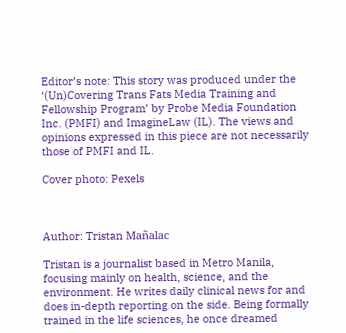Editor’s note: This story was produced under the ‘(Un)Covering Trans Fats Media Training and Fellowship Program’ by Probe Media Foundation Inc. (PMFI) and ImagineLaw (IL). The views and opinions expressed in this piece are not necessarily those of PMFI and IL.

Cover photo: Pexels



Author: Tristan Mañalac

Tristan is a journalist based in Metro Manila, focusing mainly on health, science, and the environment. He writes daily clinical news for and does in-depth reporting on the side. Being formally trained in the life sciences, he once dreamed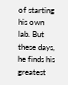of starting his own lab. But these days, he finds his greatest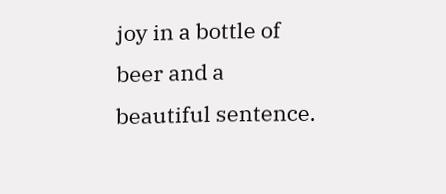joy in a bottle of beer and a beautiful sentence.